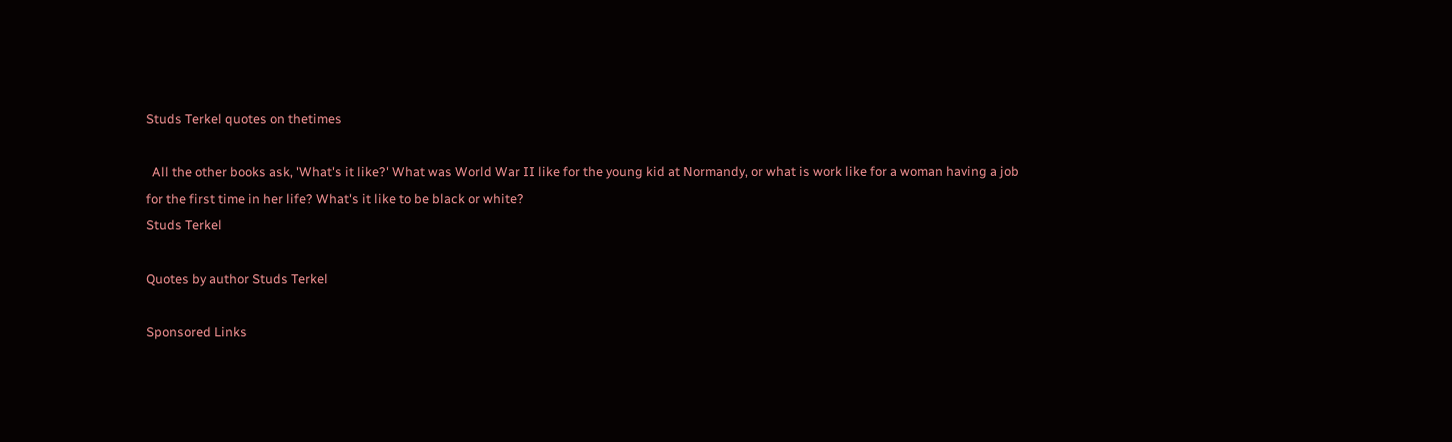Studs Terkel quotes on thetimes

  All the other books ask, 'What's it like?' What was World War II like for the young kid at Normandy, or what is work like for a woman having a job for the first time in her life? What's it like to be black or white?
Studs Terkel

Quotes by author Studs Terkel

Sponsored Links